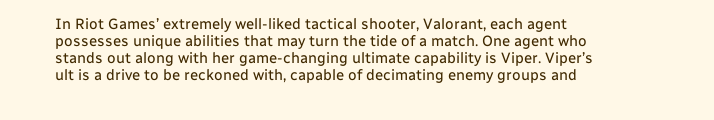In Riot Games’ extremely well-liked tactical shooter, Valorant, each agent possesses unique abilities that may turn the tide of a match. One agent who stands out along with her game-changing ultimate capability is Viper. Viper’s ult is a drive to be reckoned with, capable of decimating enemy groups and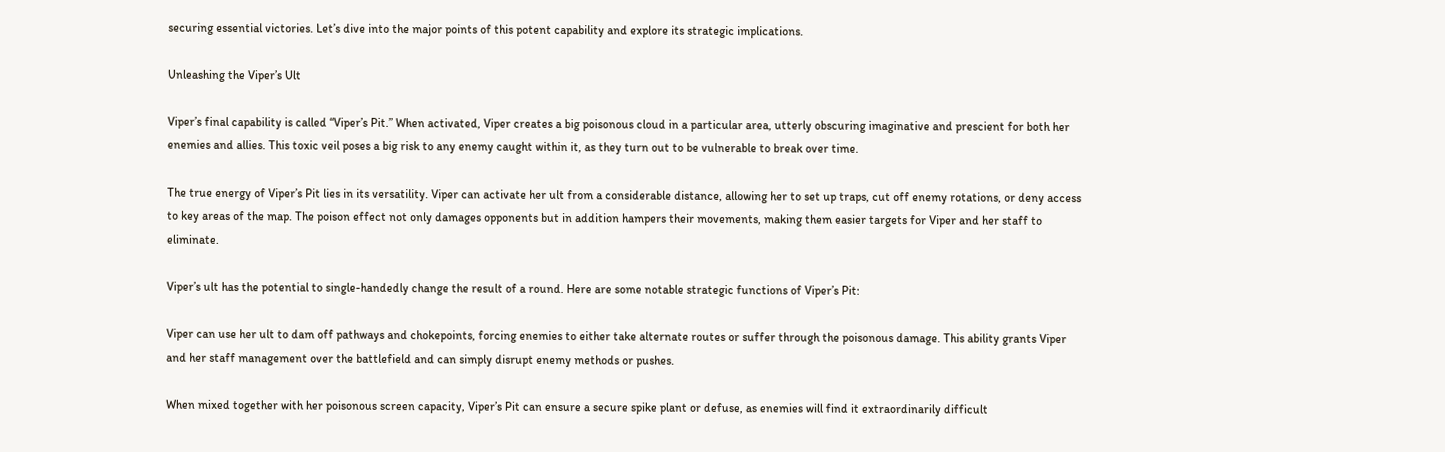securing essential victories. Let’s dive into the major points of this potent capability and explore its strategic implications.

Unleashing the Viper’s Ult

Viper’s final capability is called “Viper’s Pit.” When activated, Viper creates a big poisonous cloud in a particular area, utterly obscuring imaginative and prescient for both her enemies and allies. This toxic veil poses a big risk to any enemy caught within it, as they turn out to be vulnerable to break over time.

The true energy of Viper’s Pit lies in its versatility. Viper can activate her ult from a considerable distance, allowing her to set up traps, cut off enemy rotations, or deny access to key areas of the map. The poison effect not only damages opponents but in addition hampers their movements, making them easier targets for Viper and her staff to eliminate.

Viper’s ult has the potential to single-handedly change the result of a round. Here are some notable strategic functions of Viper’s Pit:

Viper can use her ult to dam off pathways and chokepoints, forcing enemies to either take alternate routes or suffer through the poisonous damage. This ability grants Viper and her staff management over the battlefield and can simply disrupt enemy methods or pushes.

When mixed together with her poisonous screen capacity, Viper’s Pit can ensure a secure spike plant or defuse, as enemies will find it extraordinarily difficult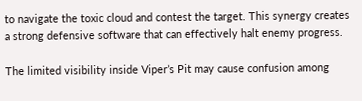to navigate the toxic cloud and contest the target. This synergy creates a strong defensive software that can effectively halt enemy progress.

The limited visibility inside Viper’s Pit may cause confusion among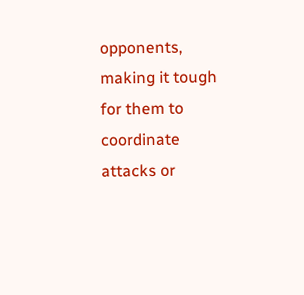opponents, making it tough for them to coordinate attacks or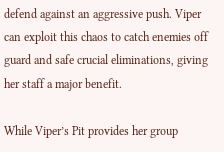defend against an aggressive push. Viper can exploit this chaos to catch enemies off guard and safe crucial eliminations, giving her staff a major benefit.

While Viper’s Pit provides her group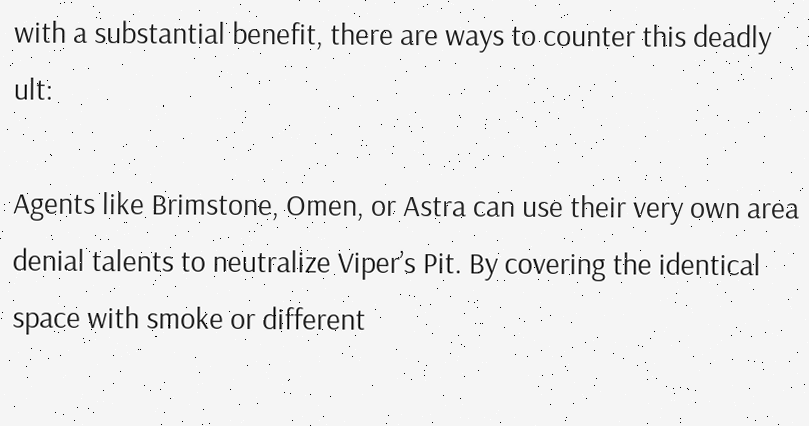with a substantial benefit, there are ways to counter this deadly ult:

Agents like Brimstone, Omen, or Astra can use their very own area denial talents to neutralize Viper’s Pit. By covering the identical space with smoke or different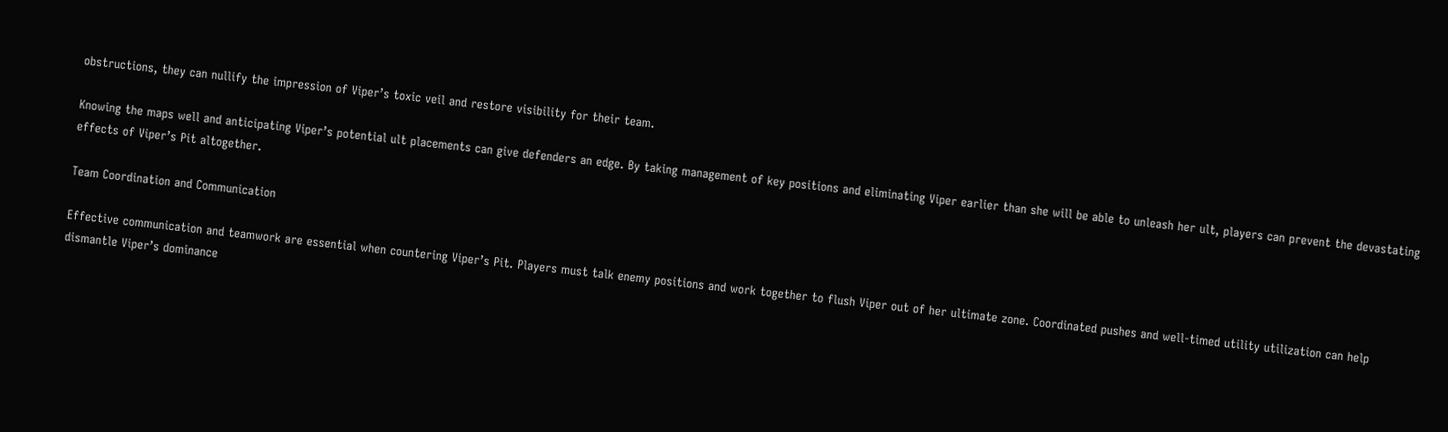obstructions, they can nullify the impression of Viper’s toxic veil and restore visibility for their team.

Knowing the maps well and anticipating Viper’s potential ult placements can give defenders an edge. By taking management of key positions and eliminating Viper earlier than she will be able to unleash her ult, players can prevent the devastating effects of Viper’s Pit altogether.

Team Coordination and Communication

Effective communication and teamwork are essential when countering Viper’s Pit. Players must talk enemy positions and work together to flush Viper out of her ultimate zone. Coordinated pushes and well-timed utility utilization can help dismantle Viper’s dominance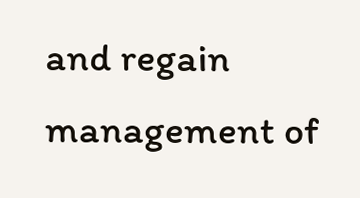and regain management of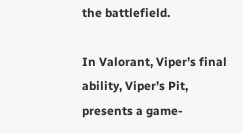the battlefield.

In Valorant, Viper’s final ability, Viper’s Pit, presents a game-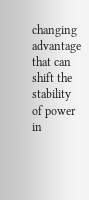changing advantage that can shift the stability of power in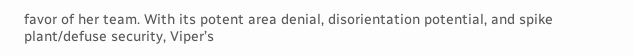favor of her team. With its potent area denial, disorientation potential, and spike plant/defuse security, Viper’s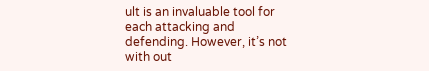ult is an invaluable tool for each attacking and defending. However, it’s not with out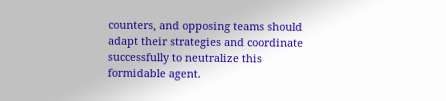counters, and opposing teams should adapt their strategies and coordinate successfully to neutralize this formidable agent.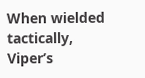When wielded tactically, Viper’s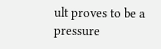ult proves to be a pressure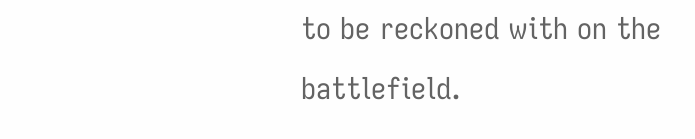to be reckoned with on the battlefield.